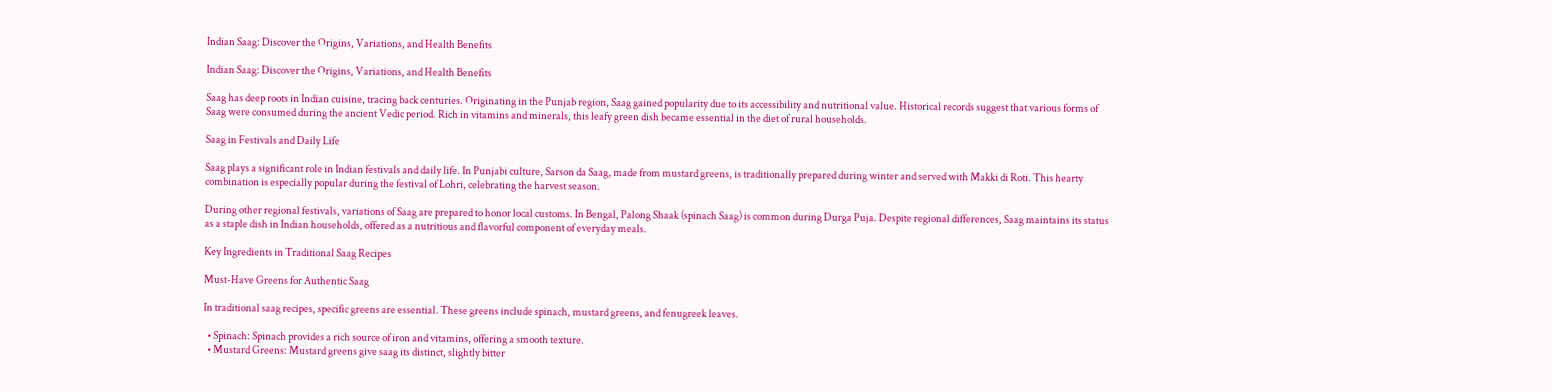Indian Saag: Discover the Origins, Variations, and Health Benefits

Indian Saag: Discover the Origins, Variations, and Health Benefits

Saag has deep roots in Indian cuisine, tracing back centuries. Originating in the Punjab region, Saag gained popularity due to its accessibility and nutritional value. Historical records suggest that various forms of Saag were consumed during the ancient Vedic period. Rich in vitamins and minerals, this leafy green dish became essential in the diet of rural households.

Saag in Festivals and Daily Life

Saag plays a significant role in Indian festivals and daily life. In Punjabi culture, Sarson da Saag, made from mustard greens, is traditionally prepared during winter and served with Makki di Roti. This hearty combination is especially popular during the festival of Lohri, celebrating the harvest season.

During other regional festivals, variations of Saag are prepared to honor local customs. In Bengal, Palong Shaak (spinach Saag) is common during Durga Puja. Despite regional differences, Saag maintains its status as a staple dish in Indian households, offered as a nutritious and flavorful component of everyday meals.

Key Ingredients in Traditional Saag Recipes

Must-Have Greens for Authentic Saag

In traditional saag recipes, specific greens are essential. These greens include spinach, mustard greens, and fenugreek leaves.

  • Spinach: Spinach provides a rich source of iron and vitamins, offering a smooth texture.
  • Mustard Greens: Mustard greens give saag its distinct, slightly bitter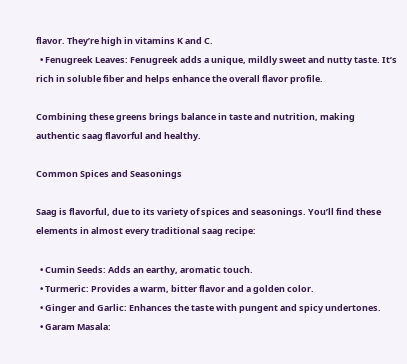flavor. They’re high in vitamins K and C.
  • Fenugreek Leaves: Fenugreek adds a unique, mildly sweet and nutty taste. It’s rich in soluble fiber and helps enhance the overall flavor profile.

Combining these greens brings balance in taste and nutrition, making authentic saag flavorful and healthy.

Common Spices and Seasonings

Saag is flavorful, due to its variety of spices and seasonings. You’ll find these elements in almost every traditional saag recipe:

  • Cumin Seeds: Adds an earthy, aromatic touch.
  • Turmeric: Provides a warm, bitter flavor and a golden color.
  • Ginger and Garlic: Enhances the taste with pungent and spicy undertones.
  • Garam Masala: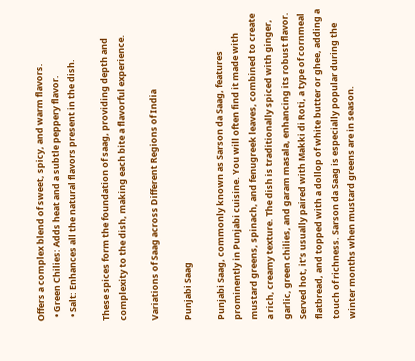Offers a complex blend of sweet, spicy, and warm flavors.
  • Green Chilies: Adds heat and a subtle peppery flavor.
  • Salt: Enhances all the natural flavors present in the dish.

These spices form the foundation of saag, providing depth and complexity to the dish, making each bite a flavorful experience.

Variations of Saag across Different Regions of India

Punjabi Saag

Punjabi Saag, commonly known as Sarson da Saag, features prominently in Punjabi cuisine. You will often find it made with mustard greens, spinach, and fenugreek leaves, combined to create a rich, creamy texture. The dish is traditionally spiced with ginger, garlic, green chilies, and garam masala, enhancing its robust flavor. Served hot, it’s usually paired with Makki di Roti, a type of cornmeal flatbread, and topped with a dollop of white butter or ghee, adding a touch of richness. Sarson da Saag is especially popular during the winter months when mustard greens are in season.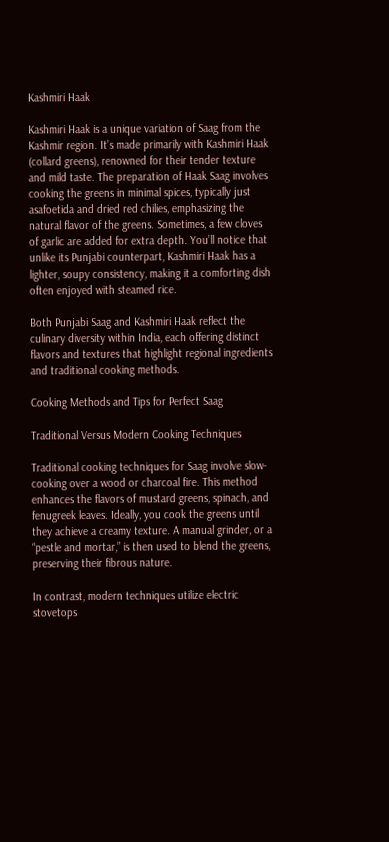Kashmiri Haak

Kashmiri Haak is a unique variation of Saag from the Kashmir region. It’s made primarily with Kashmiri Haak (collard greens), renowned for their tender texture and mild taste. The preparation of Haak Saag involves cooking the greens in minimal spices, typically just asafoetida and dried red chilies, emphasizing the natural flavor of the greens. Sometimes, a few cloves of garlic are added for extra depth. You’ll notice that unlike its Punjabi counterpart, Kashmiri Haak has a lighter, soupy consistency, making it a comforting dish often enjoyed with steamed rice.

Both Punjabi Saag and Kashmiri Haak reflect the culinary diversity within India, each offering distinct flavors and textures that highlight regional ingredients and traditional cooking methods.

Cooking Methods and Tips for Perfect Saag

Traditional Versus Modern Cooking Techniques

Traditional cooking techniques for Saag involve slow-cooking over a wood or charcoal fire. This method enhances the flavors of mustard greens, spinach, and fenugreek leaves. Ideally, you cook the greens until they achieve a creamy texture. A manual grinder, or a “pestle and mortar,” is then used to blend the greens, preserving their fibrous nature.

In contrast, modern techniques utilize electric stovetops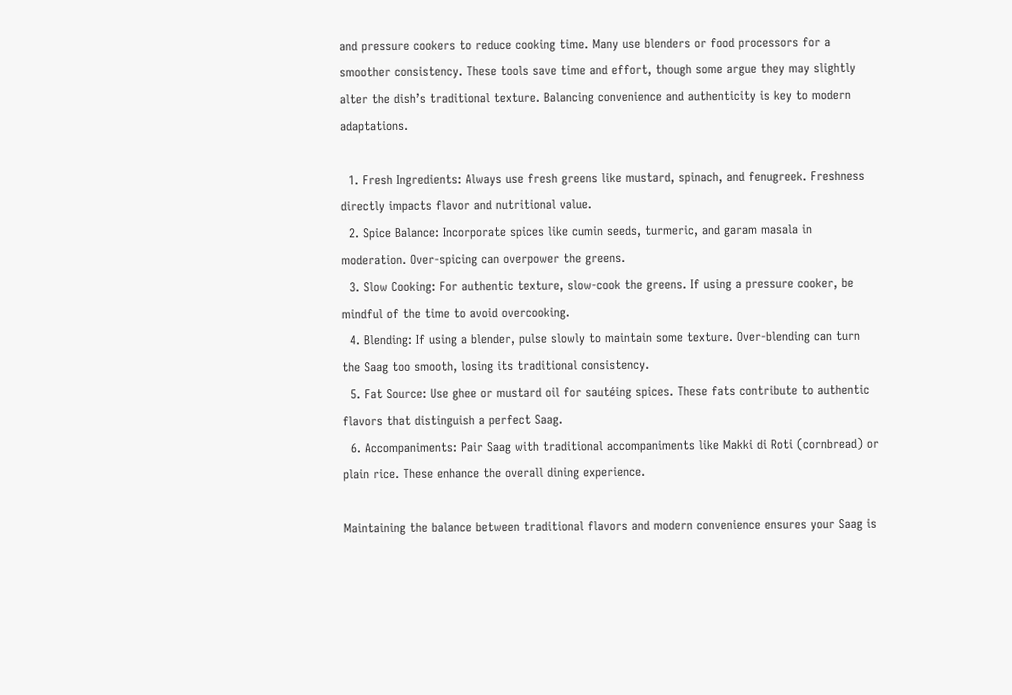and pressure cookers to reduce cooking time. Many use blenders or food processors for a smoother consistency. These tools save time and effort, though some argue they may slightly alter the dish’s traditional texture. Balancing convenience and authenticity is key to modern adaptations.

  1. Fresh Ingredients: Always use fresh greens like mustard, spinach, and fenugreek. Freshness directly impacts flavor and nutritional value.
  2. Spice Balance: Incorporate spices like cumin seeds, turmeric, and garam masala in moderation. Over-spicing can overpower the greens.
  3. Slow Cooking: For authentic texture, slow-cook the greens. If using a pressure cooker, be mindful of the time to avoid overcooking.
  4. Blending: If using a blender, pulse slowly to maintain some texture. Over-blending can turn the Saag too smooth, losing its traditional consistency.
  5. Fat Source: Use ghee or mustard oil for sautéing spices. These fats contribute to authentic flavors that distinguish a perfect Saag.
  6. Accompaniments: Pair Saag with traditional accompaniments like Makki di Roti (cornbread) or plain rice. These enhance the overall dining experience.

Maintaining the balance between traditional flavors and modern convenience ensures your Saag is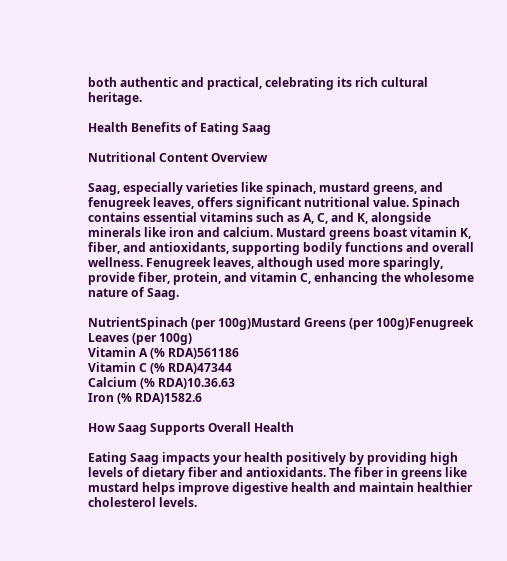both authentic and practical, celebrating its rich cultural heritage.

Health Benefits of Eating Saag

Nutritional Content Overview

Saag, especially varieties like spinach, mustard greens, and fenugreek leaves, offers significant nutritional value. Spinach contains essential vitamins such as A, C, and K, alongside minerals like iron and calcium. Mustard greens boast vitamin K, fiber, and antioxidants, supporting bodily functions and overall wellness. Fenugreek leaves, although used more sparingly, provide fiber, protein, and vitamin C, enhancing the wholesome nature of Saag.

NutrientSpinach (per 100g)Mustard Greens (per 100g)Fenugreek Leaves (per 100g)
Vitamin A (% RDA)561186
Vitamin C (% RDA)47344
Calcium (% RDA)10.36.63
Iron (% RDA)1582.6

How Saag Supports Overall Health

Eating Saag impacts your health positively by providing high levels of dietary fiber and antioxidants. The fiber in greens like mustard helps improve digestive health and maintain healthier cholesterol levels.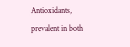Antioxidants, prevalent in both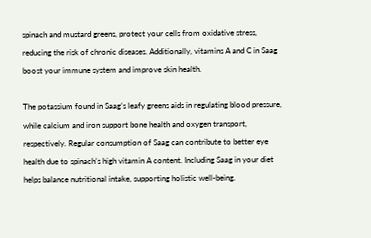spinach and mustard greens, protect your cells from oxidative stress, reducing the risk of chronic diseases. Additionally, vitamins A and C in Saag boost your immune system and improve skin health.

The potassium found in Saag’s leafy greens aids in regulating blood pressure, while calcium and iron support bone health and oxygen transport, respectively. Regular consumption of Saag can contribute to better eye health due to spinach’s high vitamin A content. Including Saag in your diet helps balance nutritional intake, supporting holistic well-being.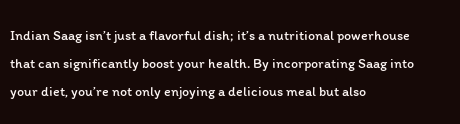Indian Saag isn’t just a flavorful dish; it’s a nutritional powerhouse that can significantly boost your health. By incorporating Saag into your diet, you’re not only enjoying a delicious meal but also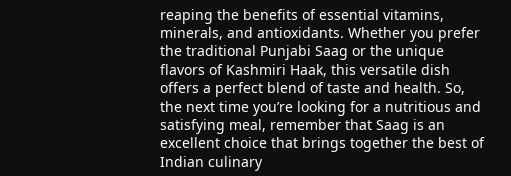reaping the benefits of essential vitamins, minerals, and antioxidants. Whether you prefer the traditional Punjabi Saag or the unique flavors of Kashmiri Haak, this versatile dish offers a perfect blend of taste and health. So, the next time you’re looking for a nutritious and satisfying meal, remember that Saag is an excellent choice that brings together the best of Indian culinary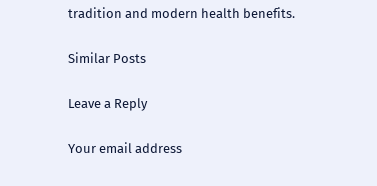tradition and modern health benefits.

Similar Posts

Leave a Reply

Your email address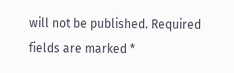will not be published. Required fields are marked *